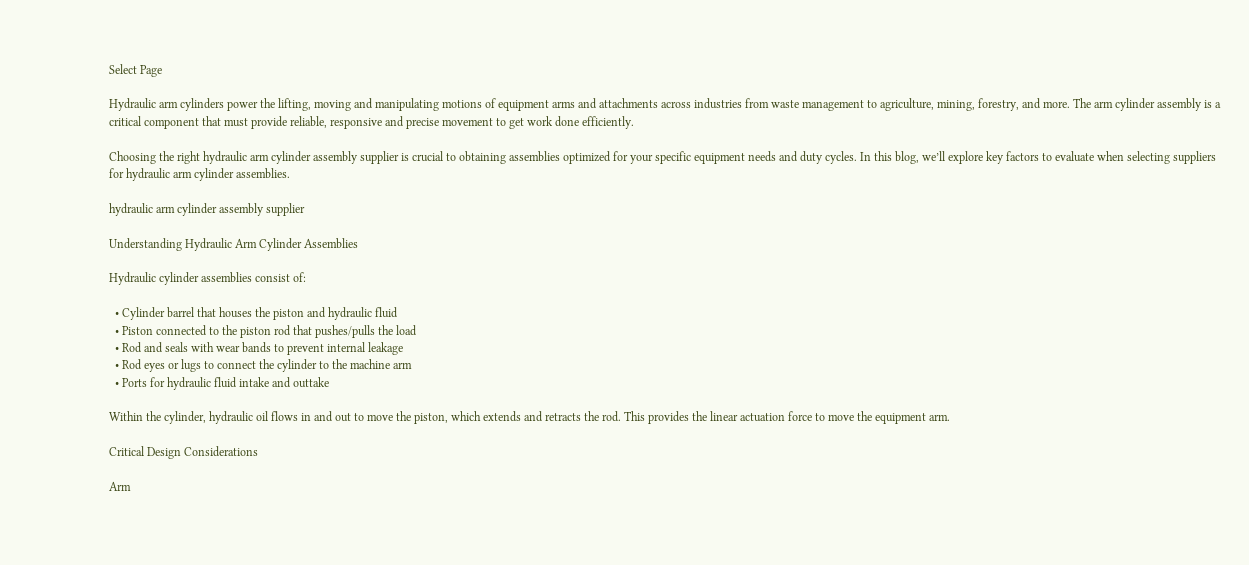Select Page

Hydraulic arm cylinders power the lifting, moving and manipulating motions of equipment arms and attachments across industries from waste management to agriculture, mining, forestry, and more. The arm cylinder assembly is a critical component that must provide reliable, responsive and precise movement to get work done efficiently.

Choosing the right hydraulic arm cylinder assembly supplier is crucial to obtaining assemblies optimized for your specific equipment needs and duty cycles. In this blog, we’ll explore key factors to evaluate when selecting suppliers for hydraulic arm cylinder assemblies.

hydraulic arm cylinder assembly supplier

Understanding Hydraulic Arm Cylinder Assemblies

Hydraulic cylinder assemblies consist of:

  • Cylinder barrel that houses the piston and hydraulic fluid
  • Piston connected to the piston rod that pushes/pulls the load
  • Rod and seals with wear bands to prevent internal leakage
  • Rod eyes or lugs to connect the cylinder to the machine arm
  • Ports for hydraulic fluid intake and outtake

Within the cylinder, hydraulic oil flows in and out to move the piston, which extends and retracts the rod. This provides the linear actuation force to move the equipment arm.

Critical Design Considerations

Arm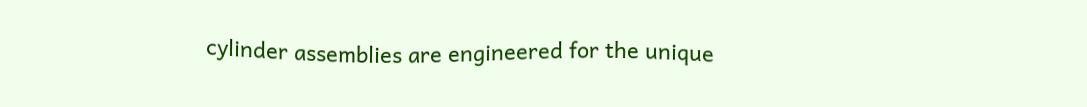cylinder assemblies are engineered for the unique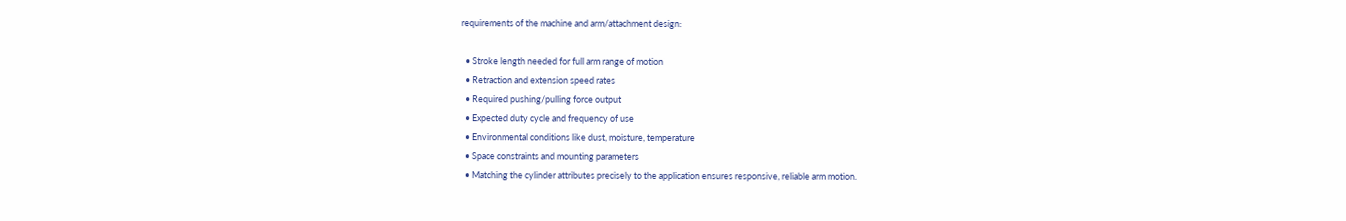requirements of the machine and arm/attachment design:

  • Stroke length needed for full arm range of motion
  • Retraction and extension speed rates
  • Required pushing/pulling force output
  • Expected duty cycle and frequency of use
  • Environmental conditions like dust, moisture, temperature
  • Space constraints and mounting parameters
  • Matching the cylinder attributes precisely to the application ensures responsive, reliable arm motion.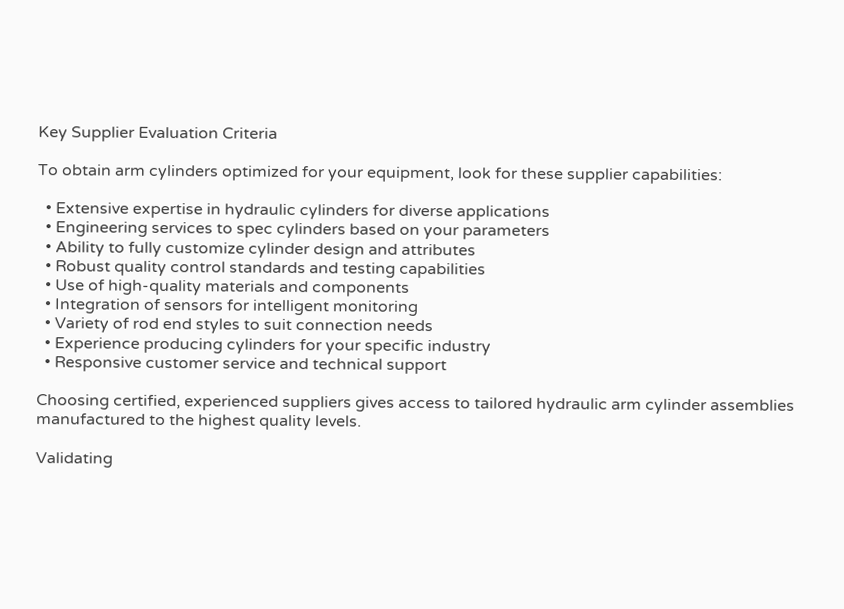Key Supplier Evaluation Criteria

To obtain arm cylinders optimized for your equipment, look for these supplier capabilities:

  • Extensive expertise in hydraulic cylinders for diverse applications
  • Engineering services to spec cylinders based on your parameters
  • Ability to fully customize cylinder design and attributes
  • Robust quality control standards and testing capabilities
  • Use of high-quality materials and components
  • Integration of sensors for intelligent monitoring
  • Variety of rod end styles to suit connection needs
  • Experience producing cylinders for your specific industry
  • Responsive customer service and technical support

Choosing certified, experienced suppliers gives access to tailored hydraulic arm cylinder assemblies manufactured to the highest quality levels.

Validating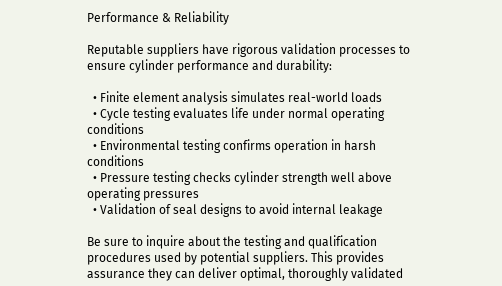Performance & Reliability

Reputable suppliers have rigorous validation processes to ensure cylinder performance and durability:

  • Finite element analysis simulates real-world loads
  • Cycle testing evaluates life under normal operating conditions
  • Environmental testing confirms operation in harsh conditions
  • Pressure testing checks cylinder strength well above operating pressures
  • Validation of seal designs to avoid internal leakage

Be sure to inquire about the testing and qualification procedures used by potential suppliers. This provides assurance they can deliver optimal, thoroughly validated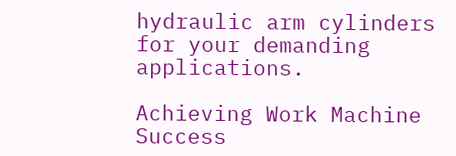hydraulic arm cylinders for your demanding applications.

Achieving Work Machine Success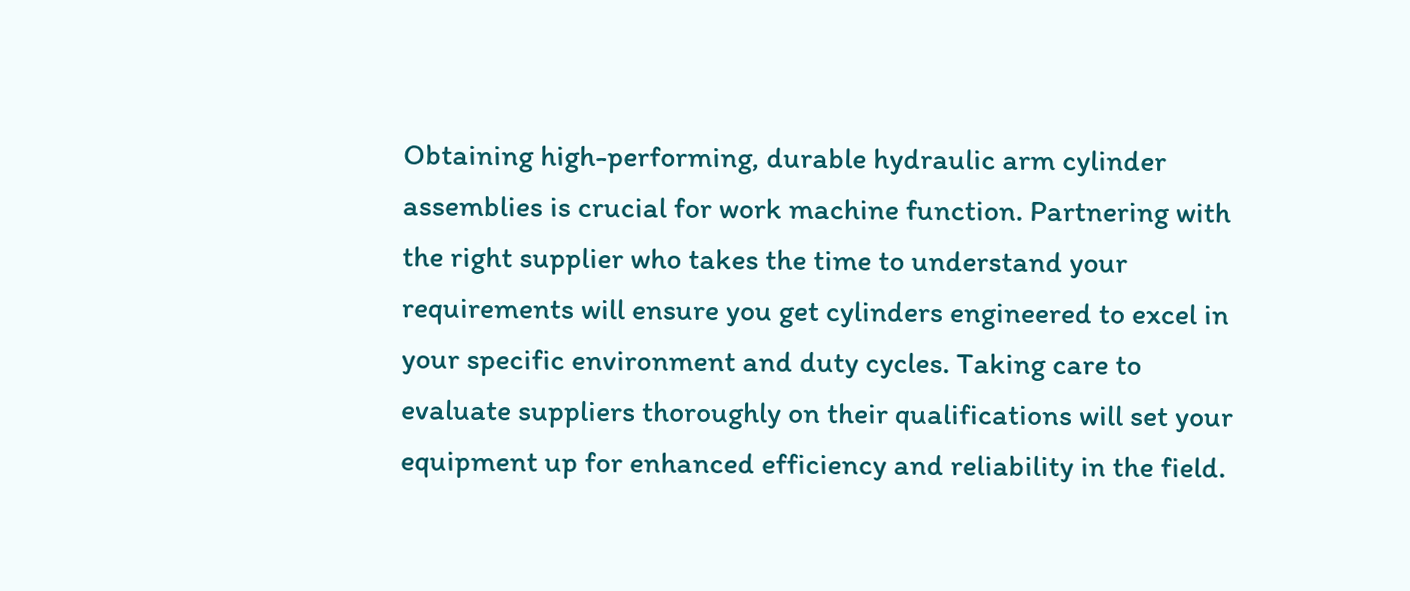Obtaining high-performing, durable hydraulic arm cylinder assemblies is crucial for work machine function. Partnering with the right supplier who takes the time to understand your requirements will ensure you get cylinders engineered to excel in your specific environment and duty cycles. Taking care to evaluate suppliers thoroughly on their qualifications will set your equipment up for enhanced efficiency and reliability in the field.